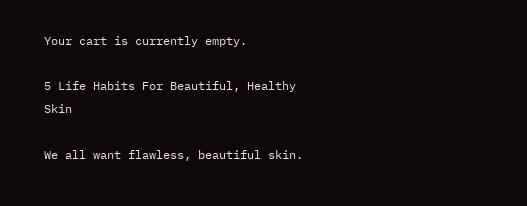Your cart is currently empty.

5 Life Habits For Beautiful, Healthy Skin

We all want flawless, beautiful skin.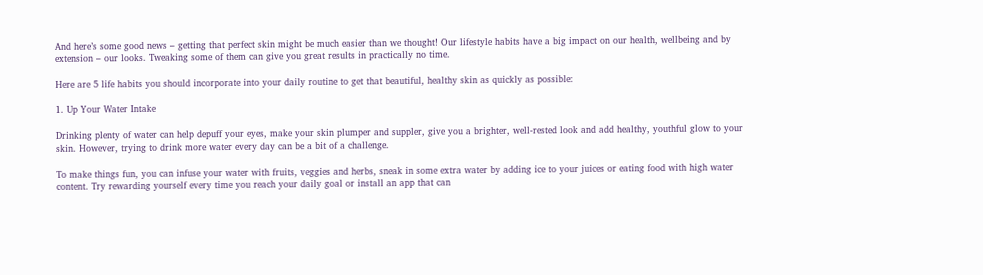And here’s some good news – getting that perfect skin might be much easier than we thought! Our lifestyle habits have a big impact on our health, wellbeing and by extension – our looks. Tweaking some of them can give you great results in practically no time.

Here are 5 life habits you should incorporate into your daily routine to get that beautiful, healthy skin as quickly as possible:

1. Up Your Water Intake

Drinking plenty of water can help depuff your eyes, make your skin plumper and suppler, give you a brighter, well-rested look and add healthy, youthful glow to your skin. However, trying to drink more water every day can be a bit of a challenge.

To make things fun, you can infuse your water with fruits, veggies and herbs, sneak in some extra water by adding ice to your juices or eating food with high water content. Try rewarding yourself every time you reach your daily goal or install an app that can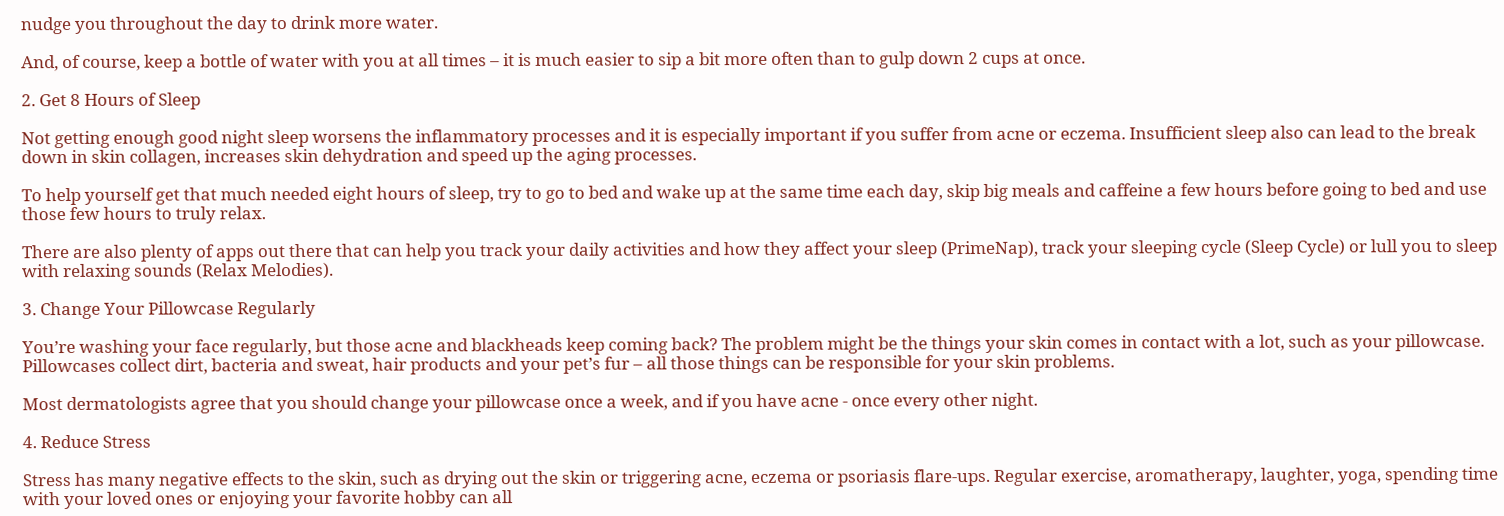nudge you throughout the day to drink more water.

And, of course, keep a bottle of water with you at all times – it is much easier to sip a bit more often than to gulp down 2 cups at once.

2. Get 8 Hours of Sleep

Not getting enough good night sleep worsens the inflammatory processes and it is especially important if you suffer from acne or eczema. Insufficient sleep also can lead to the break down in skin collagen, increases skin dehydration and speed up the aging processes.

To help yourself get that much needed eight hours of sleep, try to go to bed and wake up at the same time each day, skip big meals and caffeine a few hours before going to bed and use those few hours to truly relax.

There are also plenty of apps out there that can help you track your daily activities and how they affect your sleep (PrimeNap), track your sleeping cycle (Sleep Cycle) or lull you to sleep with relaxing sounds (Relax Melodies).

3. Change Your Pillowcase Regularly

You’re washing your face regularly, but those acne and blackheads keep coming back? The problem might be the things your skin comes in contact with a lot, such as your pillowcase. Pillowcases collect dirt, bacteria and sweat, hair products and your pet’s fur – all those things can be responsible for your skin problems.

Most dermatologists agree that you should change your pillowcase once a week, and if you have acne - once every other night.

4. Reduce Stress

Stress has many negative effects to the skin, such as drying out the skin or triggering acne, eczema or psoriasis flare-ups. Regular exercise, aromatherapy, laughter, yoga, spending time with your loved ones or enjoying your favorite hobby can all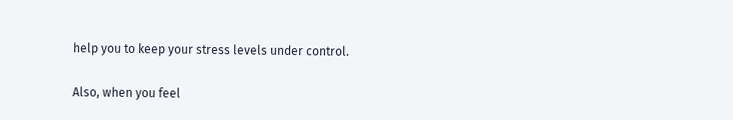help you to keep your stress levels under control.

Also, when you feel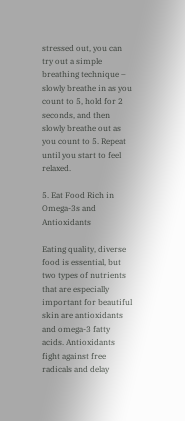stressed out, you can try out a simple breathing technique – slowly breathe in as you count to 5, hold for 2 seconds, and then slowly breathe out as you count to 5. Repeat until you start to feel relaxed.

5. Eat Food Rich in Omega-3s and Antioxidants

Eating quality, diverse food is essential, but two types of nutrients that are especially important for beautiful skin are antioxidants and omega-3 fatty acids. Antioxidants fight against free radicals and delay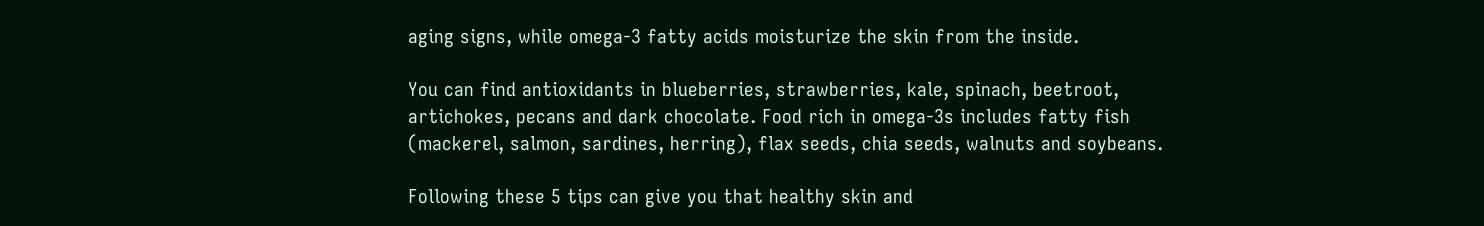aging signs, while omega-3 fatty acids moisturize the skin from the inside.

You can find antioxidants in blueberries, strawberries, kale, spinach, beetroot, artichokes, pecans and dark chocolate. Food rich in omega-3s includes fatty fish (mackerel, salmon, sardines, herring), flax seeds, chia seeds, walnuts and soybeans.

Following these 5 tips can give you that healthy skin and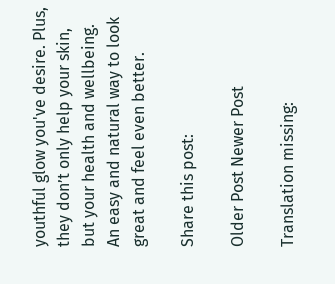youthful glow you've desire. Plus, they don’t only help your skin, but your health and wellbeing. An easy and natural way to look great and feel even better.

Share this post:

Older Post Newer Post

Translation missing: